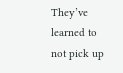They’ve learned to not pick up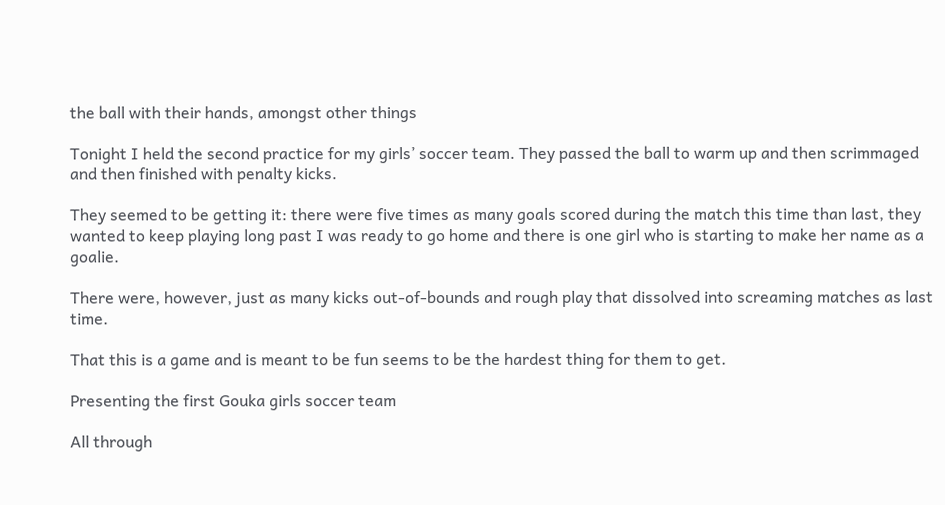the ball with their hands, amongst other things

Tonight I held the second practice for my girls’ soccer team. They passed the ball to warm up and then scrimmaged and then finished with penalty kicks.

They seemed to be getting it: there were five times as many goals scored during the match this time than last, they wanted to keep playing long past I was ready to go home and there is one girl who is starting to make her name as a goalie.

There were, however, just as many kicks out-of-bounds and rough play that dissolved into screaming matches as last time.

That this is a game and is meant to be fun seems to be the hardest thing for them to get.

Presenting the first Gouka girls soccer team

All through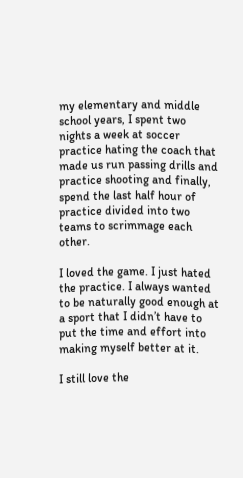my elementary and middle school years, I spent two nights a week at soccer practice hating the coach that made us run passing drills and practice shooting and finally, spend the last half hour of practice divided into two teams to scrimmage each other.

I loved the game. I just hated the practice. I always wanted to be naturally good enough at a sport that I didn’t have to put the time and effort into making myself better at it.

I still love the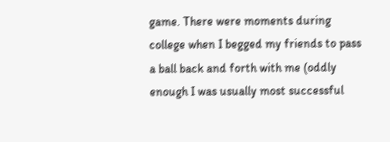game. There were moments during college when I begged my friends to pass a ball back and forth with me (oddly enough I was usually most successful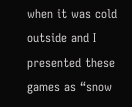when it was cold outside and I presented these games as “snow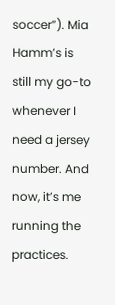soccer”). Mia Hamm’s is still my go-to whenever I need a jersey number. And now, it’s me running the practices.